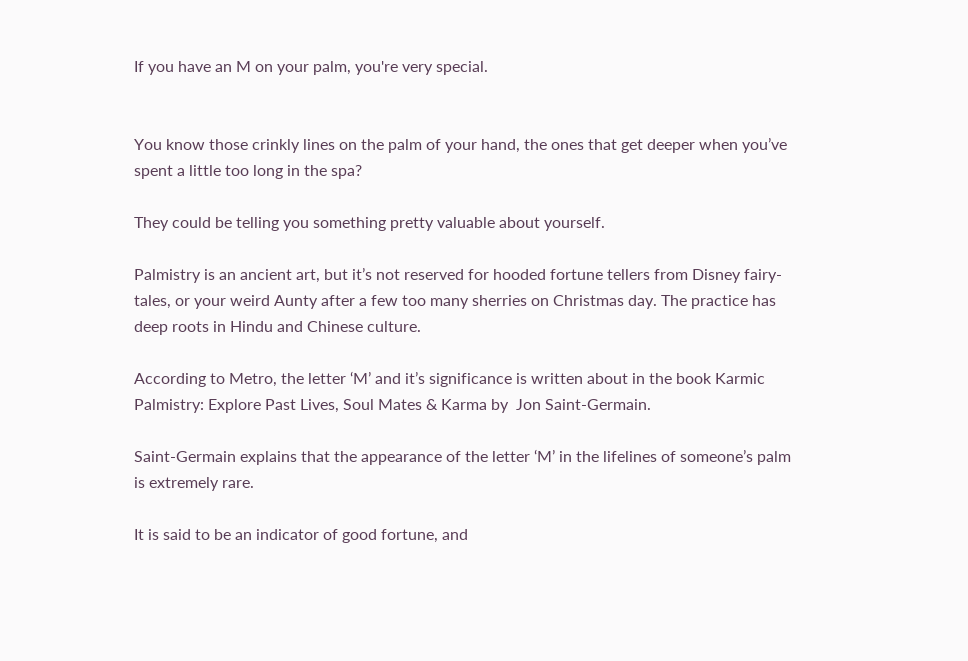If you have an M on your palm, you're very special.


You know those crinkly lines on the palm of your hand, the ones that get deeper when you’ve spent a little too long in the spa?

They could be telling you something pretty valuable about yourself.

Palmistry is an ancient art, but it’s not reserved for hooded fortune tellers from Disney fairy-tales, or your weird Aunty after a few too many sherries on Christmas day. The practice has deep roots in Hindu and Chinese culture.

According to Metro, the letter ‘M’ and it’s significance is written about in the book Karmic Palmistry: Explore Past Lives, Soul Mates & Karma by  Jon Saint-Germain.

Saint-Germain explains that the appearance of the letter ‘M’ in the lifelines of someone’s palm is extremely rare.

It is said to be an indicator of good fortune, and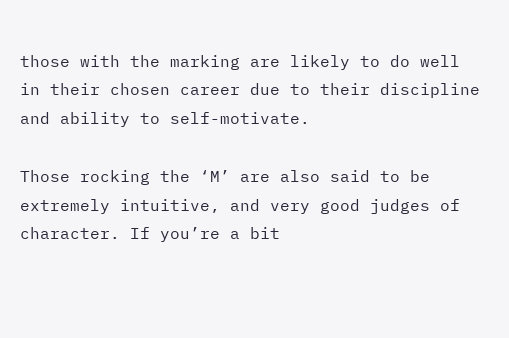those with the marking are likely to do well in their chosen career due to their discipline and ability to self-motivate.

Those rocking the ‘M’ are also said to be extremely intuitive, and very good judges of character. If you’re a bit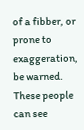of a fibber, or prone to exaggeration, be warned. These people can see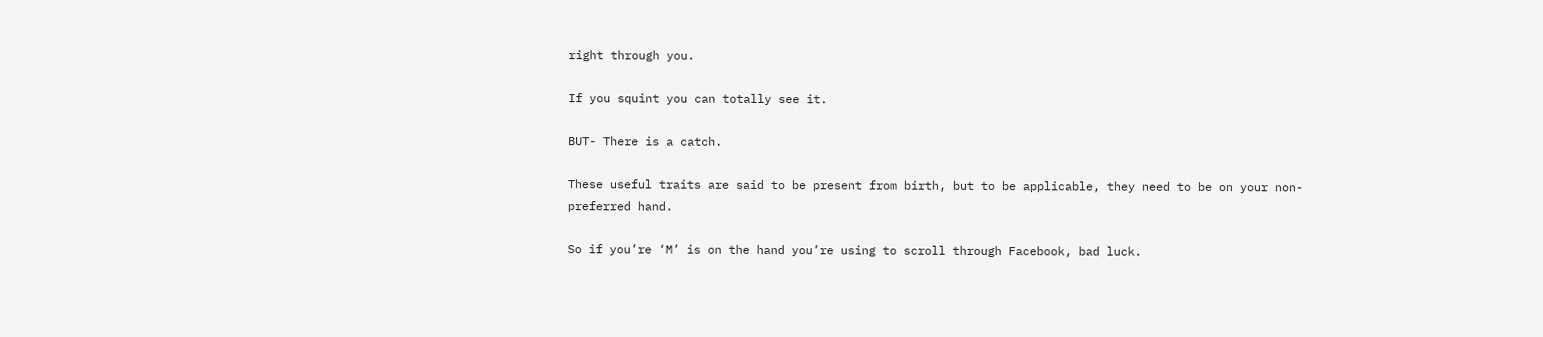right through you.

If you squint you can totally see it.

BUT- There is a catch.

These useful traits are said to be present from birth, but to be applicable, they need to be on your non-preferred hand.

So if you’re ‘M’ is on the hand you’re using to scroll through Facebook, bad luck.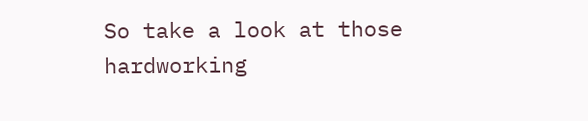So take a look at those hardworking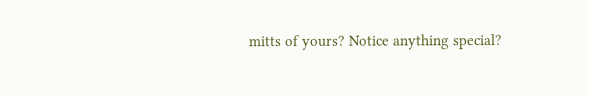mitts of yours? Notice anything special?